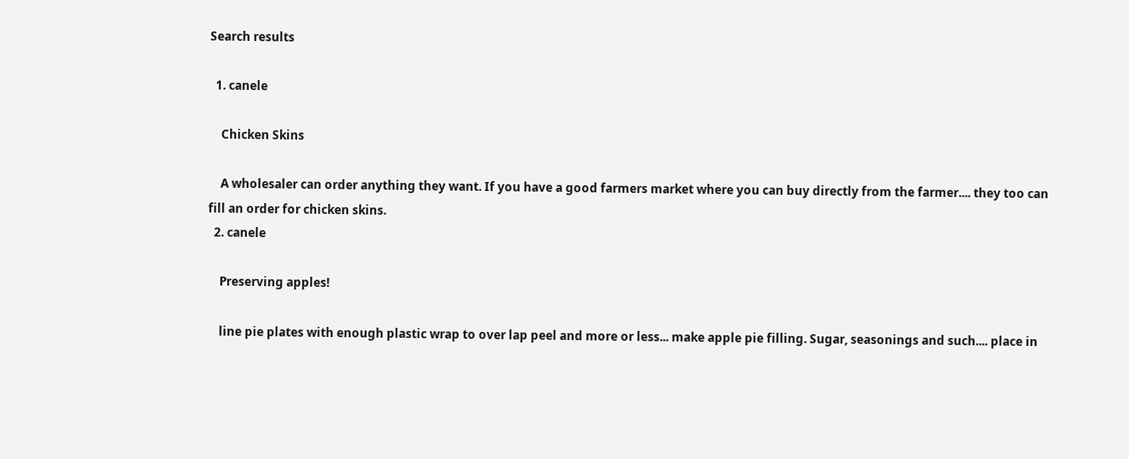Search results

  1. canele

    Chicken Skins

    A wholesaler can order anything they want. If you have a good farmers market where you can buy directly from the farmer.... they too can fill an order for chicken skins.
  2. canele

    Preserving apples!

    line pie plates with enough plastic wrap to over lap peel and more or less... make apple pie filling. Sugar, seasonings and such.... place in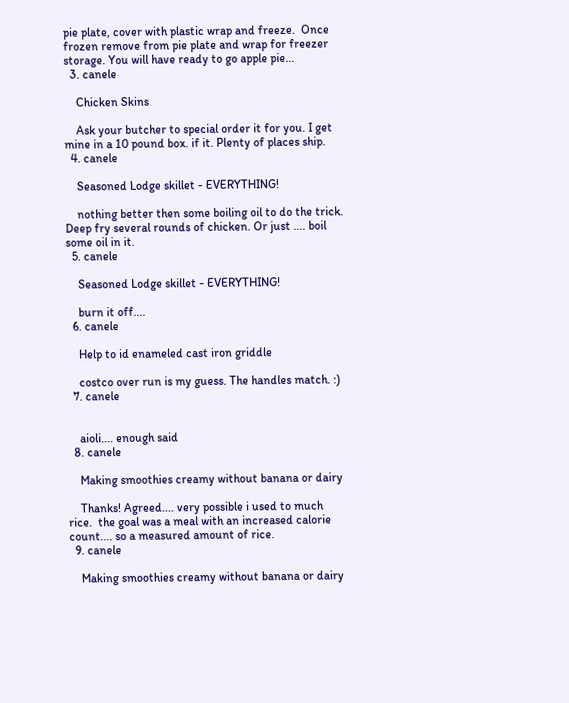pie plate, cover with plastic wrap and freeze.  Once frozen remove from pie plate and wrap for freezer storage. You will have ready to go apple pie...
  3. canele

    Chicken Skins

    Ask your butcher to special order it for you. I get mine in a 10 pound box. if it. Plenty of places ship.
  4. canele

    Seasoned Lodge skillet - EVERYTHING!

    nothing better then some boiling oil to do the trick. Deep fry several rounds of chicken. Or just .... boil some oil in it.
  5. canele

    Seasoned Lodge skillet - EVERYTHING!

    burn it off....
  6. canele

    Help to id enameled cast iron griddle

    costco over run is my guess. The handles match. :)
  7. canele


    aioli.... enough said
  8. canele

    Making smoothies creamy without banana or dairy

    Thanks! Agreed.... very possible i used to much rice.  the goal was a meal with an increased calorie count.... so a measured amount of rice.
  9. canele

    Making smoothies creamy without banana or dairy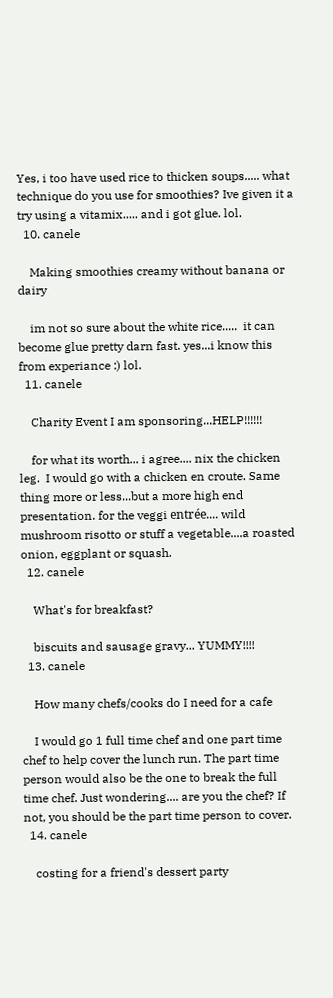Yes, i too have used rice to thicken soups..... what technique do you use for smoothies? Ive given it a try using a vitamix..... and i got glue. lol.
  10. canele

    Making smoothies creamy without banana or dairy

    im not so sure about the white rice.....  it can become glue pretty darn fast. yes...i know this from experiance :) lol.
  11. canele

    Charity Event I am sponsoring...HELP!!!!!!

    for what its worth... i agree.... nix the chicken leg.  I would go with a chicken en croute. Same thing more or less...but a more high end presentation. for the veggi entrée.... wild mushroom risotto or stuff a vegetable....a roasted onion, eggplant or squash.
  12. canele

    What's for breakfast?

    biscuits and sausage gravy... YUMMY!!!!
  13. canele

    How many chefs/cooks do I need for a cafe

    I would go 1 full time chef and one part time chef to help cover the lunch run. The part time person would also be the one to break the full time chef. Just wondering.... are you the chef? If not, you should be the part time person to cover.
  14. canele

    costing for a friend's dessert party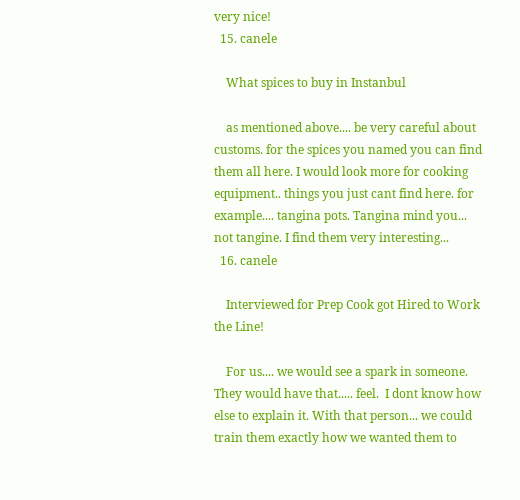very nice!
  15. canele

    What spices to buy in Instanbul

    as mentioned above.... be very careful about customs. for the spices you named you can find them all here. I would look more for cooking equipment.. things you just cant find here. for example.... tangina pots. Tangina mind you... not tangine. I find them very interesting...
  16. canele

    Interviewed for Prep Cook got Hired to Work the Line!

    For us.... we would see a spark in someone. They would have that..... feel.  I dont know how else to explain it. With that person... we could train them exactly how we wanted them to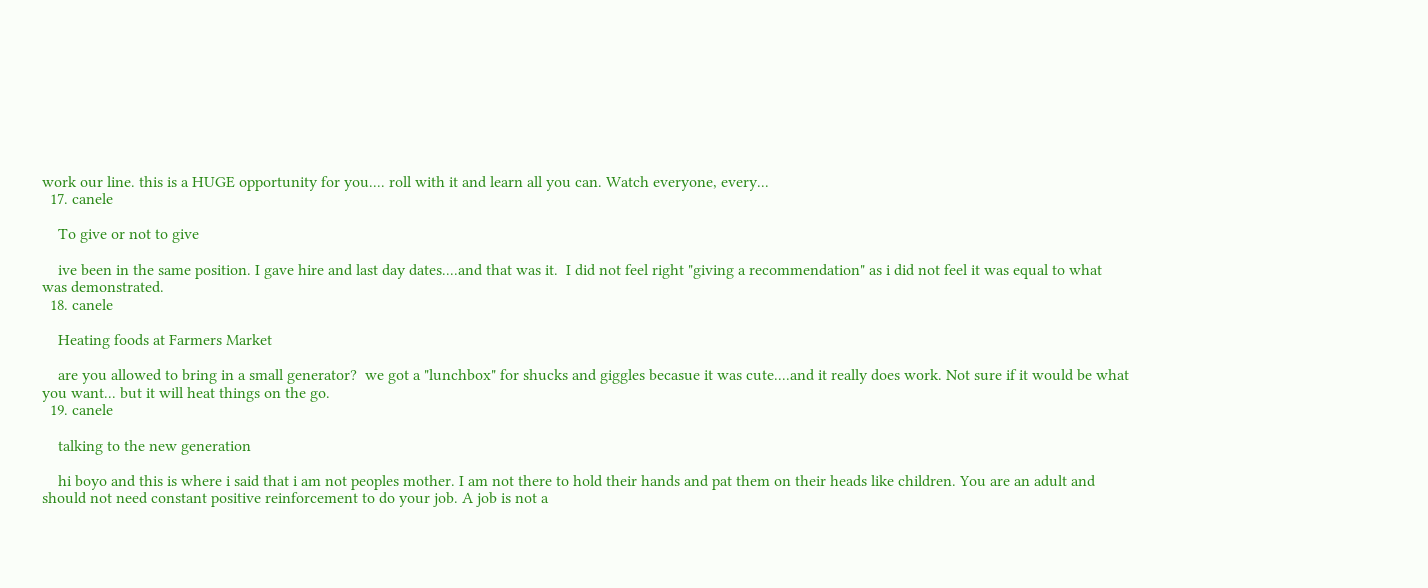work our line. this is a HUGE opportunity for you.... roll with it and learn all you can. Watch everyone, every...
  17. canele

    To give or not to give

    ive been in the same position. I gave hire and last day dates....and that was it.  I did not feel right "giving a recommendation" as i did not feel it was equal to what was demonstrated.
  18. canele

    Heating foods at Farmers Market

    are you allowed to bring in a small generator?  we got a "lunchbox" for shucks and giggles becasue it was cute....and it really does work. Not sure if it would be what you want... but it will heat things on the go.
  19. canele

    talking to the new generation

    hi boyo and this is where i said that i am not peoples mother. I am not there to hold their hands and pat them on their heads like children. You are an adult and should not need constant positive reinforcement to do your job. A job is not a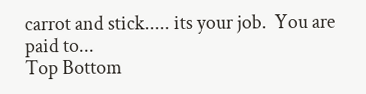carrot and stick..... its your job.  You are paid to...
Top Bottom